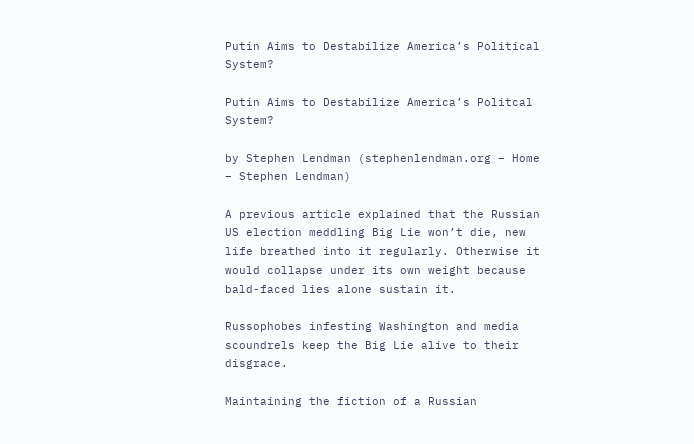Putin Aims to Destabilize America’s Political System?

Putin Aims to Destabilize America’s Politcal System?

by Stephen Lendman (stephenlendman.org – Home – Stephen Lendman)

A previous article explained that the Russian US election meddling Big Lie won’t die, new life breathed into it regularly. Otherwise it would collapse under its own weight because bald-faced lies alone sustain it.

Russophobes infesting Washington and media scoundrels keep the Big Lie alive to their disgrace.

Maintaining the fiction of a Russian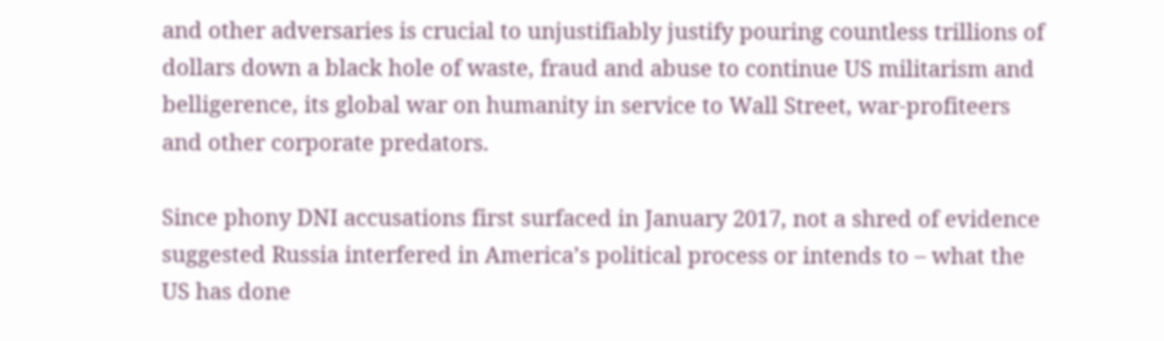and other adversaries is crucial to unjustifiably justify pouring countless trillions of dollars down a black hole of waste, fraud and abuse to continue US militarism and belligerence, its global war on humanity in service to Wall Street, war-profiteers and other corporate predators.

Since phony DNI accusations first surfaced in January 2017, not a shred of evidence suggested Russia interfered in America’s political process or intends to – what the US has done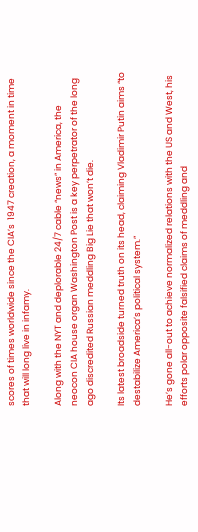scores of times worldwide since the CIA’s  1947 creation, a moment in time that will long live in infamy.

Along with the NYT and deplorable 24/7 cable “news” in America, the neocon CIA house organ Washington Post is a key perpetrator of the long ago discredited Russian meddling Big Lie that won’t die.

Its latest broadside turned truth on its head, claiming Vladimir Putin aims “to destabilize America’s political system.”

He’s gone all-out to achieve normalized relations with the US and West, his efforts polar opposite falsified claims of meddling and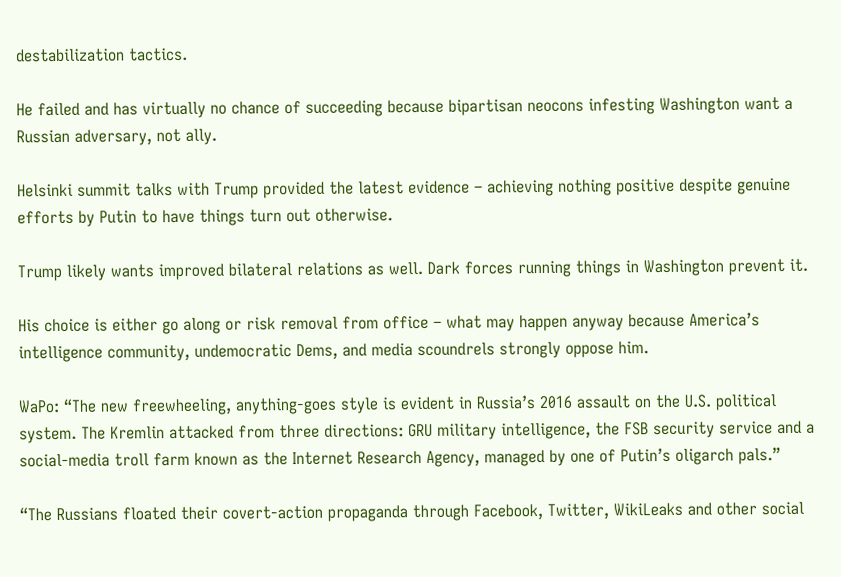destabilization tactics.

He failed and has virtually no chance of succeeding because bipartisan neocons infesting Washington want a Russian adversary, not ally.

Helsinki summit talks with Trump provided the latest evidence – achieving nothing positive despite genuine efforts by Putin to have things turn out otherwise.

Trump likely wants improved bilateral relations as well. Dark forces running things in Washington prevent it.

His choice is either go along or risk removal from office – what may happen anyway because America’s intelligence community, undemocratic Dems, and media scoundrels strongly oppose him.

WaPo: “The new freewheeling, anything-goes style is evident in Russia’s 2016 assault on the U.S. political system. The Kremlin attacked from three directions: GRU military intelligence, the FSB security service and a social-media troll farm known as the Internet Research Agency, managed by one of Putin’s oligarch pals.”

“The Russians floated their covert-action propaganda through Facebook, Twitter, WikiLeaks and other social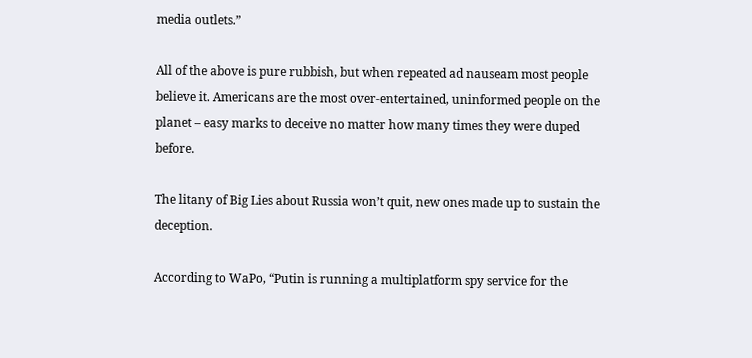media outlets.”

All of the above is pure rubbish, but when repeated ad nauseam most people believe it. Americans are the most over-entertained, uninformed people on the planet – easy marks to deceive no matter how many times they were duped before.

The litany of Big Lies about Russia won’t quit, new ones made up to sustain the deception.

According to WaPo, “Putin is running a multiplatform spy service for the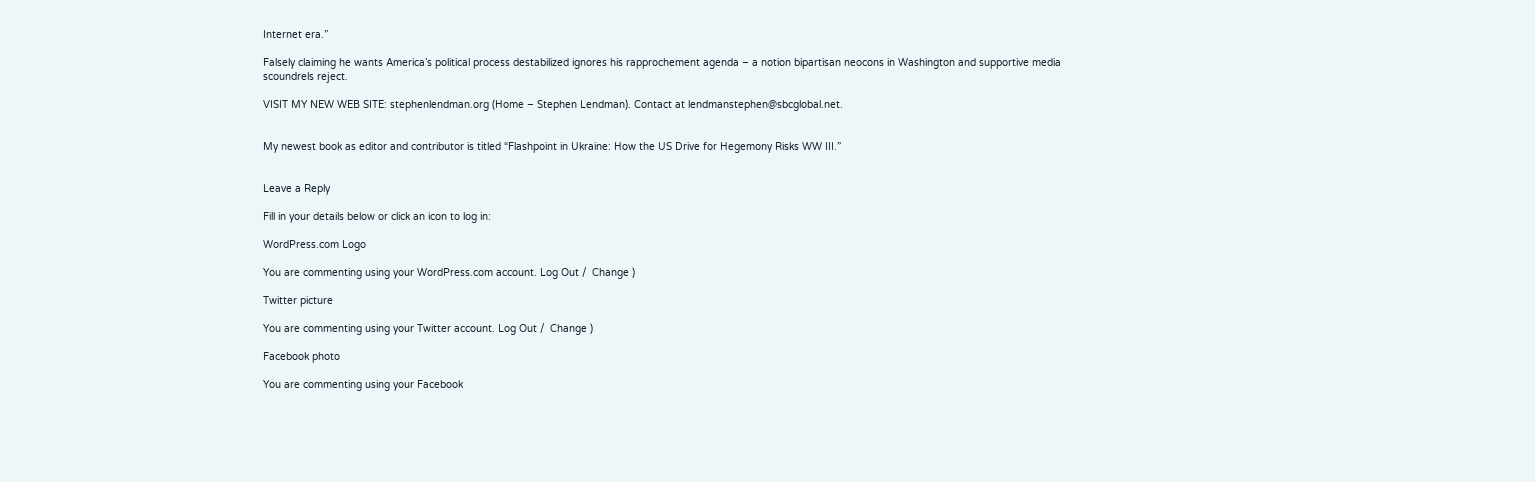Internet era.”

Falsely claiming he wants America’s political process destabilized ignores his rapprochement agenda – a notion bipartisan neocons in Washington and supportive media scoundrels reject.

VISIT MY NEW WEB SITE: stephenlendman.org (Home – Stephen Lendman). Contact at lendmanstephen@sbcglobal.net.


My newest book as editor and contributor is titled “Flashpoint in Ukraine: How the US Drive for Hegemony Risks WW III.”


Leave a Reply

Fill in your details below or click an icon to log in:

WordPress.com Logo

You are commenting using your WordPress.com account. Log Out /  Change )

Twitter picture

You are commenting using your Twitter account. Log Out /  Change )

Facebook photo

You are commenting using your Facebook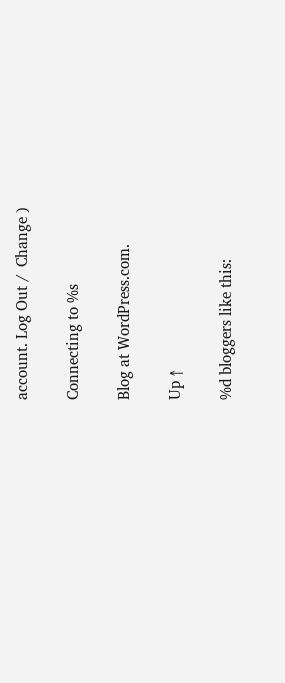account. Log Out /  Change )

Connecting to %s

Blog at WordPress.com.

Up ↑

%d bloggers like this: